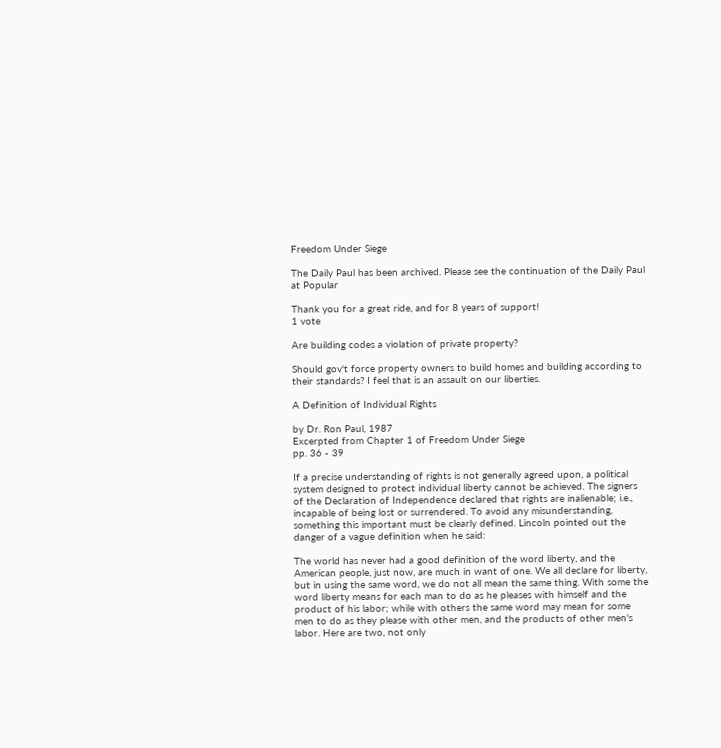Freedom Under Siege

The Daily Paul has been archived. Please see the continuation of the Daily Paul at Popular

Thank you for a great ride, and for 8 years of support!
1 vote

Are building codes a violation of private property?

Should gov't force property owners to build homes and building according to their standards? I feel that is an assault on our liberties.

A Definition of Individual Rights

by Dr. Ron Paul, 1987
Excerpted from Chapter 1 of Freedom Under Siege
pp. 36 - 39

If a precise understanding of rights is not generally agreed upon, a political system designed to protect individual liberty cannot be achieved. The signers of the Declaration of Independence declared that rights are inalienable; i.e., incapable of being lost or surrendered. To avoid any misunderstanding, something this important must be clearly defined. Lincoln pointed out the danger of a vague definition when he said:

The world has never had a good definition of the word liberty, and the American people, just now, are much in want of one. We all declare for liberty, but in using the same word, we do not all mean the same thing. With some the word liberty means for each man to do as he pleases with himself and the product of his labor; while with others the same word may mean for some men to do as they please with other men, and the products of other men's labor. Here are two, not only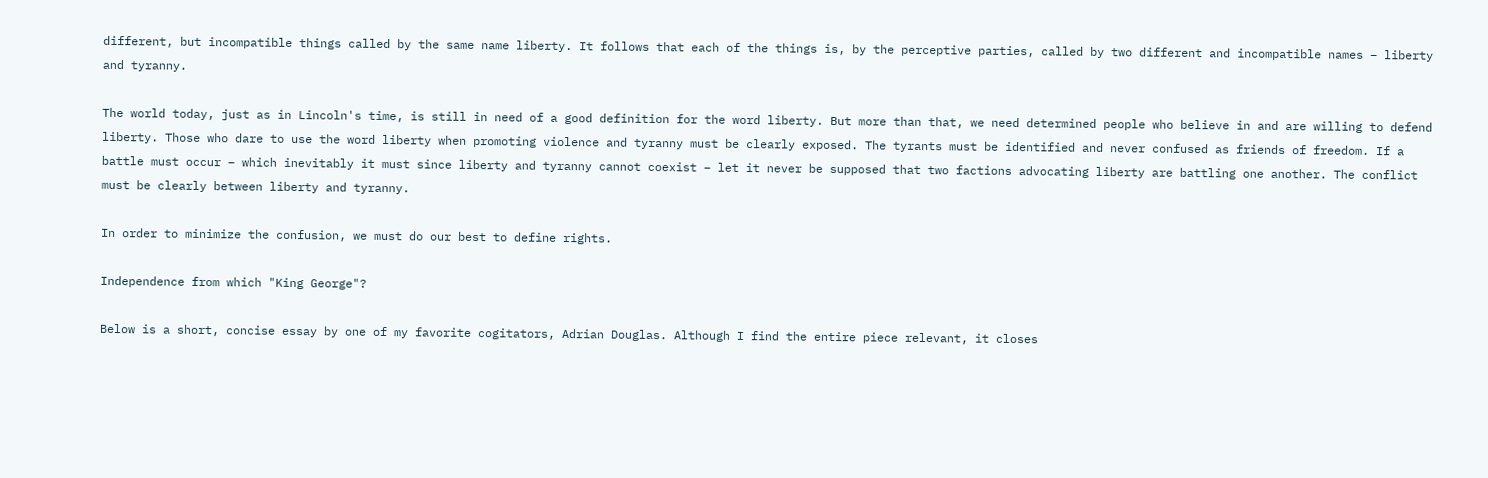different, but incompatible things called by the same name liberty. It follows that each of the things is, by the perceptive parties, called by two different and incompatible names – liberty and tyranny.

The world today, just as in Lincoln's time, is still in need of a good definition for the word liberty. But more than that, we need determined people who believe in and are willing to defend liberty. Those who dare to use the word liberty when promoting violence and tyranny must be clearly exposed. The tyrants must be identified and never confused as friends of freedom. If a battle must occur – which inevitably it must since liberty and tyranny cannot coexist – let it never be supposed that two factions advocating liberty are battling one another. The conflict must be clearly between liberty and tyranny.

In order to minimize the confusion, we must do our best to define rights.

Independence from which "King George"?

Below is a short, concise essay by one of my favorite cogitators, Adrian Douglas. Although I find the entire piece relevant, it closes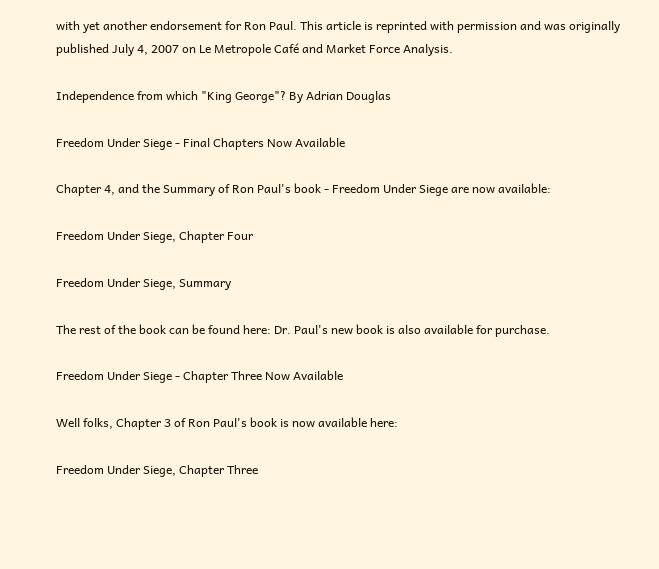with yet another endorsement for Ron Paul. This article is reprinted with permission and was originally published July 4, 2007 on Le Metropole Café and Market Force Analysis.

Independence from which "King George"? By Adrian Douglas

Freedom Under Siege - Final Chapters Now Available

Chapter 4, and the Summary of Ron Paul's book - Freedom Under Siege are now available:

Freedom Under Siege, Chapter Four

Freedom Under Siege, Summary

The rest of the book can be found here: Dr. Paul's new book is also available for purchase.

Freedom Under Siege - Chapter Three Now Available

Well folks, Chapter 3 of Ron Paul's book is now available here:

Freedom Under Siege, Chapter Three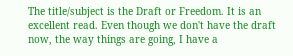The title/subject is the Draft or Freedom. It is an excellent read. Even though we don't have the draft now, the way things are going, I have a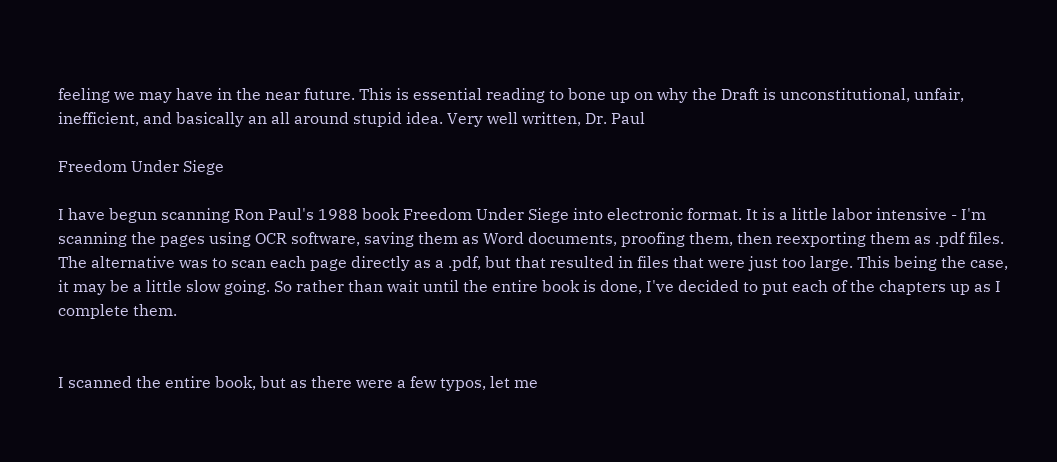feeling we may have in the near future. This is essential reading to bone up on why the Draft is unconstitutional, unfair, inefficient, and basically an all around stupid idea. Very well written, Dr. Paul

Freedom Under Siege

I have begun scanning Ron Paul's 1988 book Freedom Under Siege into electronic format. It is a little labor intensive - I'm scanning the pages using OCR software, saving them as Word documents, proofing them, then reexporting them as .pdf files. The alternative was to scan each page directly as a .pdf, but that resulted in files that were just too large. This being the case, it may be a little slow going. So rather than wait until the entire book is done, I've decided to put each of the chapters up as I complete them.


I scanned the entire book, but as there were a few typos, let me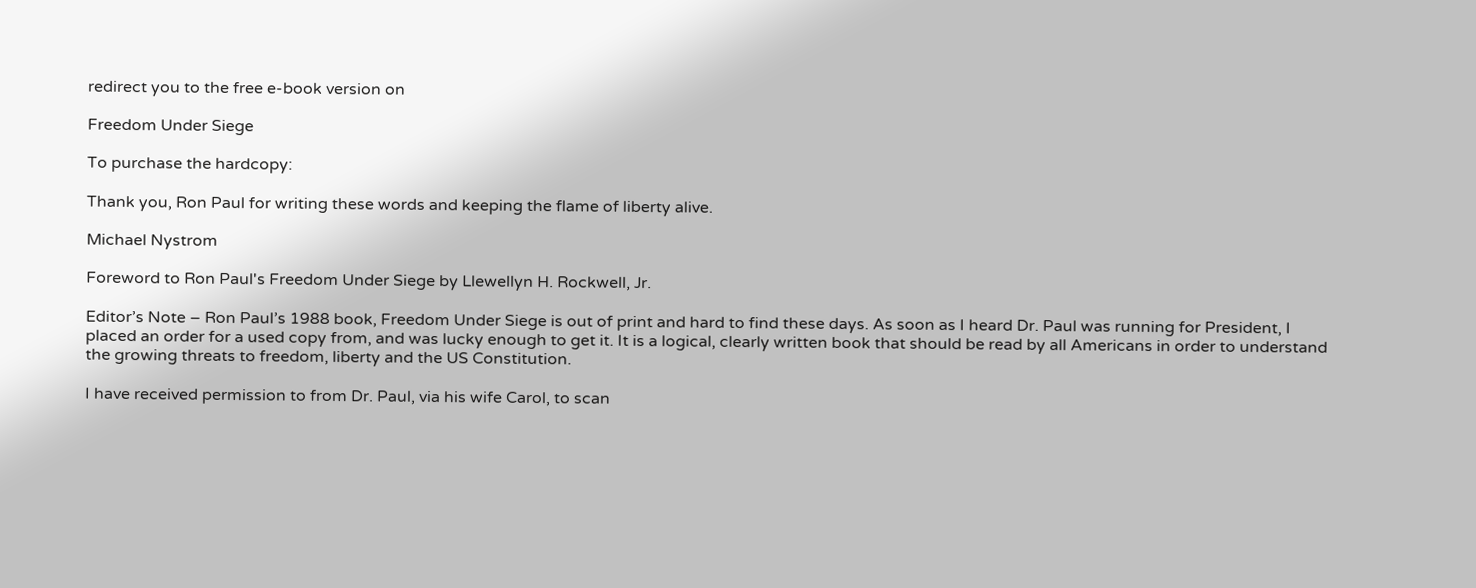redirect you to the free e-book version on

Freedom Under Siege

To purchase the hardcopy:

Thank you, Ron Paul for writing these words and keeping the flame of liberty alive.

Michael Nystrom

Foreword to Ron Paul's Freedom Under Siege by Llewellyn H. Rockwell, Jr.

Editor’s Note – Ron Paul’s 1988 book, Freedom Under Siege is out of print and hard to find these days. As soon as I heard Dr. Paul was running for President, I placed an order for a used copy from, and was lucky enough to get it. It is a logical, clearly written book that should be read by all Americans in order to understand the growing threats to freedom, liberty and the US Constitution.

I have received permission to from Dr. Paul, via his wife Carol, to scan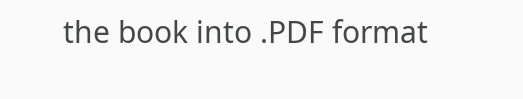the book into .PDF format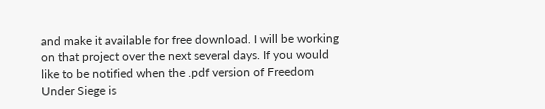and make it available for free download. I will be working on that project over the next several days. If you would like to be notified when the .pdf version of Freedom Under Siege is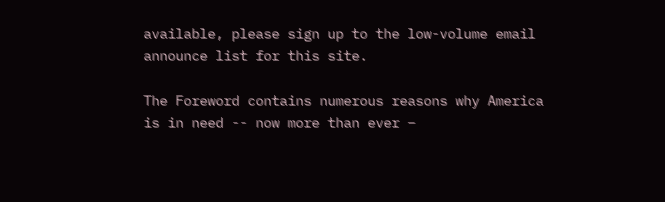available, please sign up to the low-volume email announce list for this site.

The Foreword contains numerous reasons why America is in need -- now more than ever –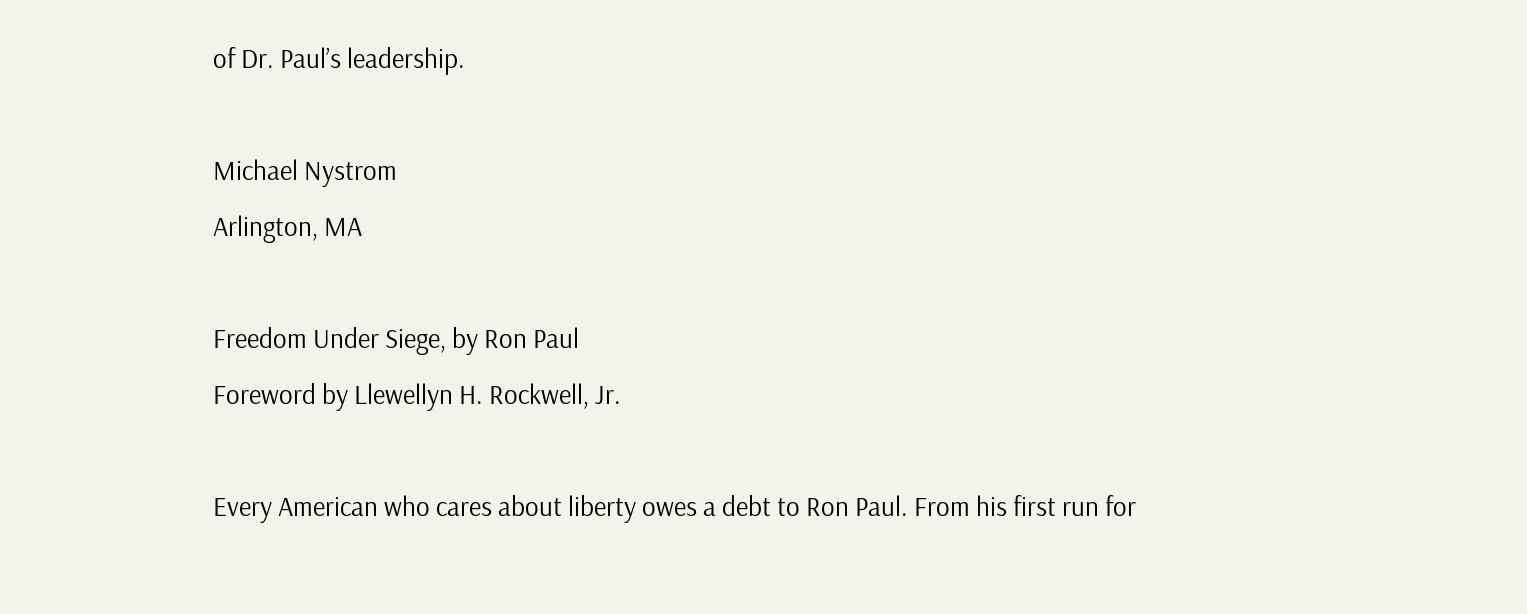of Dr. Paul’s leadership.

Michael Nystrom
Arlington, MA

Freedom Under Siege, by Ron Paul
Foreword by Llewellyn H. Rockwell, Jr.

Every American who cares about liberty owes a debt to Ron Paul. From his first run for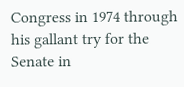Congress in 1974 through his gallant try for the Senate in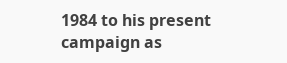1984 to his present campaign as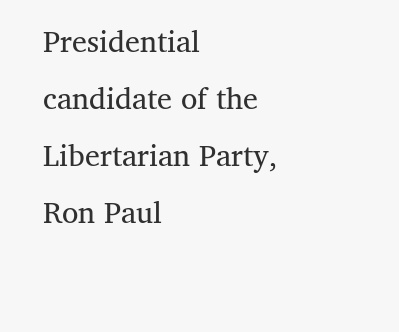Presidential candidate of the Libertarian Party, Ron Paul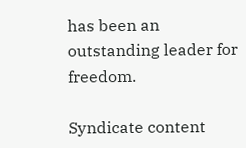has been an outstanding leader for freedom.

Syndicate content